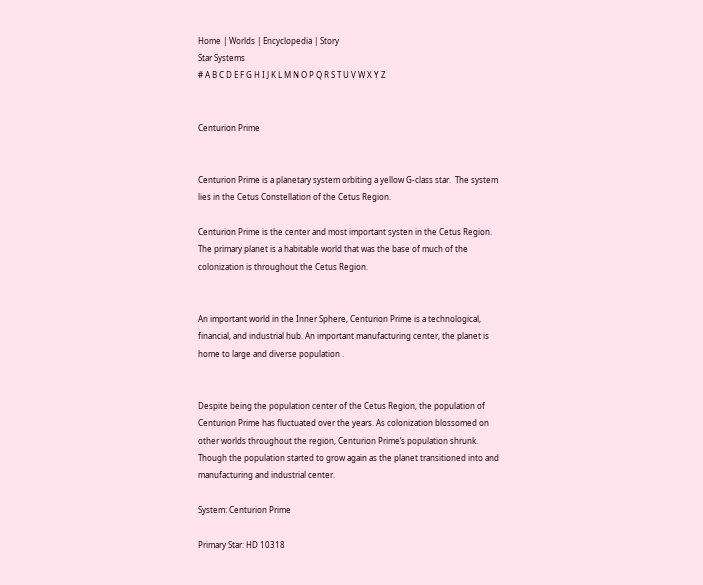Home | Worlds | Encyclopedia | Story
Star Systems
# A B C D E F G H I J K L M N O P Q R S T U V W X Y Z


Centurion Prime


Centurion Prime is a planetary system orbiting a yellow G-class star.  The system lies in the Cetus Constellation of the Cetus Region.

Centurion Prime is the center and most important systen in the Cetus Region. The primary planet is a habitable world that was the base of much of the colonization is throughout the Cetus Region.


An important world in the Inner Sphere, Centurion Prime is a technological, financial, and industrial hub. An important manufacturing center, the planet is home to large and diverse population .


Despite being the population center of the Cetus Region, the population of Centurion Prime has fluctuated over the years. As colonization blossomed on other worlds throughout the region, Centurion Prime’s population shrunk. Though the population started to grow again as the planet transitioned into and manufacturing and industrial center.

System: Centurion Prime

Primary Star: HD 10318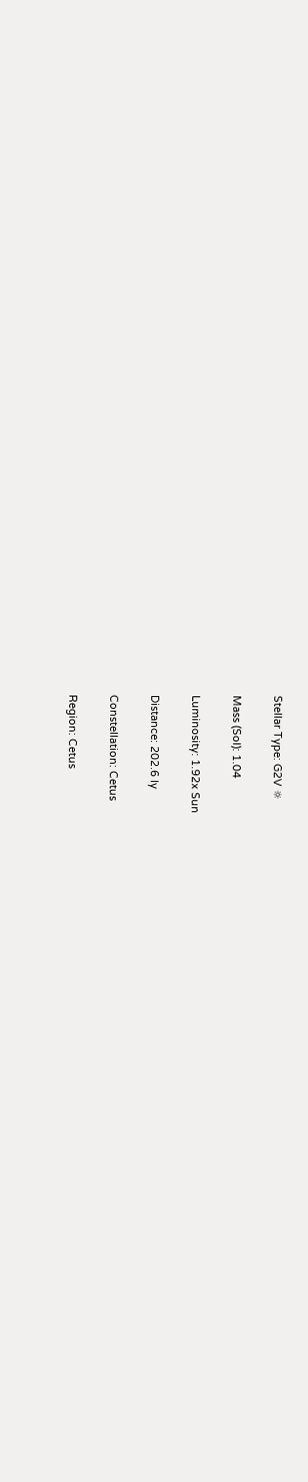Stellar Type: G2V ☼

Mass (Sol): 1.04

Luminosity: 1.92x Sun

Distance: 202.6 ly

Constellation: Cetus

Region: Cetus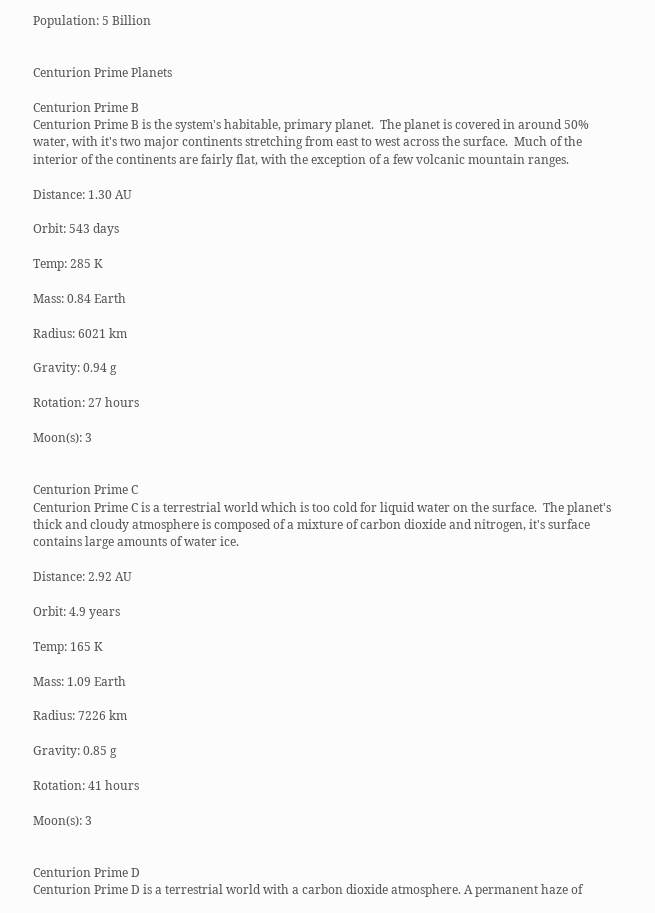Population: 5 Billion


Centurion Prime Planets

Centurion Prime B
Centurion Prime B is the system's habitable, primary planet.  The planet is covered in around 50% water, with it's two major continents stretching from east to west across the surface.  Much of the interior of the continents are fairly flat, with the exception of a few volcanic mountain ranges.

Distance: 1.30 AU

Orbit: 543 days

Temp: 285 K

Mass: 0.84 Earth

Radius: 6021 km

Gravity: 0.94 g

Rotation: 27 hours

Moon(s): 3


Centurion Prime C
Centurion Prime C is a terrestrial world which is too cold for liquid water on the surface.  The planet's thick and cloudy atmosphere is composed of a mixture of carbon dioxide and nitrogen, it's surface contains large amounts of water ice.

Distance: 2.92 AU

Orbit: 4.9 years

Temp: 165 K

Mass: 1.09 Earth

Radius: 7226 km

Gravity: 0.85 g

Rotation: 41 hours

Moon(s): 3


Centurion Prime D
Centurion Prime D is a terrestrial world with a carbon dioxide atmosphere. A permanent haze of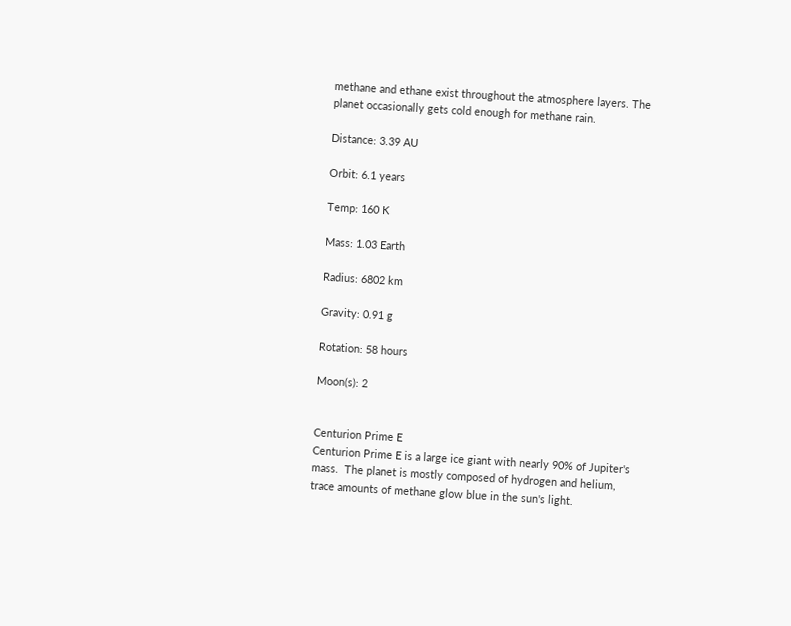methane and ethane exist throughout the atmosphere layers. The planet occasionally gets cold enough for methane rain.

Distance: 3.39 AU

Orbit: 6.1 years

Temp: 160 K

Mass: 1.03 Earth

Radius: 6802 km

Gravity: 0.91 g

Rotation: 58 hours

Moon(s): 2


Centurion Prime E
Centurion Prime E is a large ice giant with nearly 90% of Jupiter's mass.  The planet is mostly composed of hydrogen and helium, trace amounts of methane glow blue in the sun's light.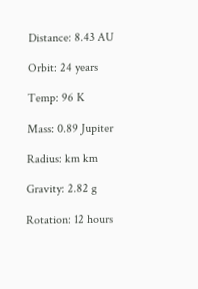Distance: 8.43 AU

Orbit: 24 years

Temp: 96 K

Mass: 0.89 Jupiter

Radius: km km

Gravity: 2.82 g

Rotation: 12 hours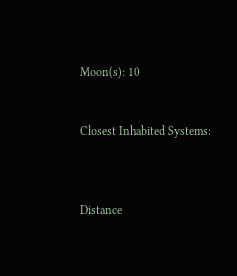Moon(s): 10


Closest Inhabited Systems:



Distance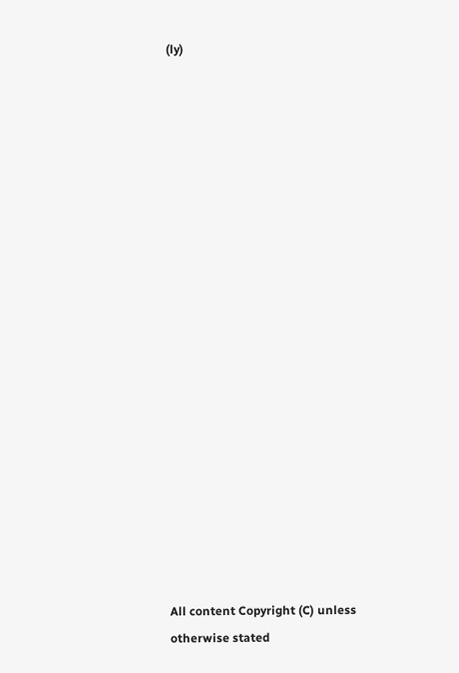(ly)




















All content Copyright (C) unless otherwise stated